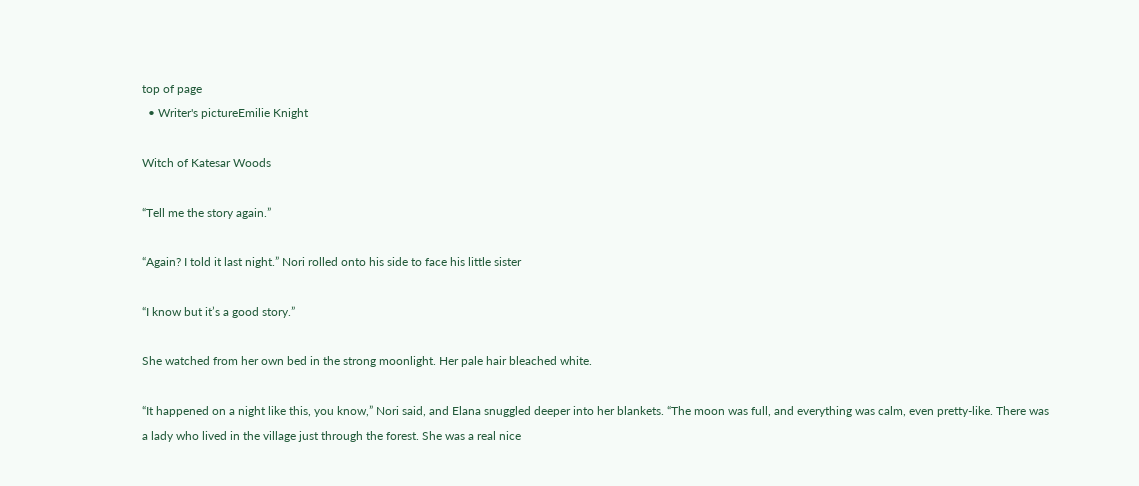top of page
  • Writer's pictureEmilie Knight

Witch of Katesar Woods

“Tell me the story again.”

“Again? I told it last night.” Nori rolled onto his side to face his little sister

“I know but it’s a good story.”

She watched from her own bed in the strong moonlight. Her pale hair bleached white.

“It happened on a night like this, you know,” Nori said, and Elana snuggled deeper into her blankets. “The moon was full, and everything was calm, even pretty-like. There was a lady who lived in the village just through the forest. She was a real nice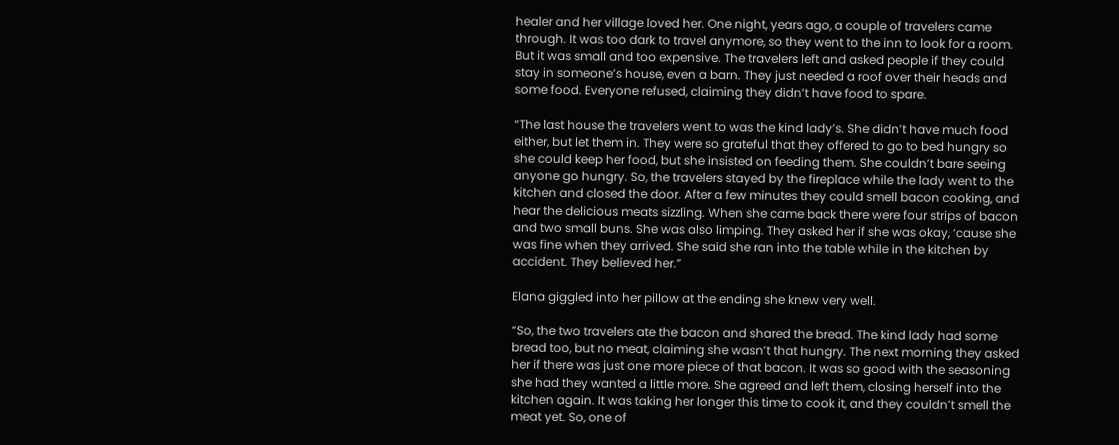healer and her village loved her. One night, years ago, a couple of travelers came through. It was too dark to travel anymore, so they went to the inn to look for a room. But it was small and too expensive. The travelers left and asked people if they could stay in someone’s house, even a barn. They just needed a roof over their heads and some food. Everyone refused, claiming they didn’t have food to spare.

“The last house the travelers went to was the kind lady’s. She didn’t have much food either, but let them in. They were so grateful that they offered to go to bed hungry so she could keep her food, but she insisted on feeding them. She couldn’t bare seeing anyone go hungry. So, the travelers stayed by the fireplace while the lady went to the kitchen and closed the door. After a few minutes they could smell bacon cooking, and hear the delicious meats sizzling. When she came back there were four strips of bacon and two small buns. She was also limping. They asked her if she was okay, ‘cause she was fine when they arrived. She said she ran into the table while in the kitchen by accident. They believed her.”

Elana giggled into her pillow at the ending she knew very well.

“So, the two travelers ate the bacon and shared the bread. The kind lady had some bread too, but no meat, claiming she wasn’t that hungry. The next morning they asked her if there was just one more piece of that bacon. It was so good with the seasoning she had they wanted a little more. She agreed and left them, closing herself into the kitchen again. It was taking her longer this time to cook it, and they couldn’t smell the meat yet. So, one of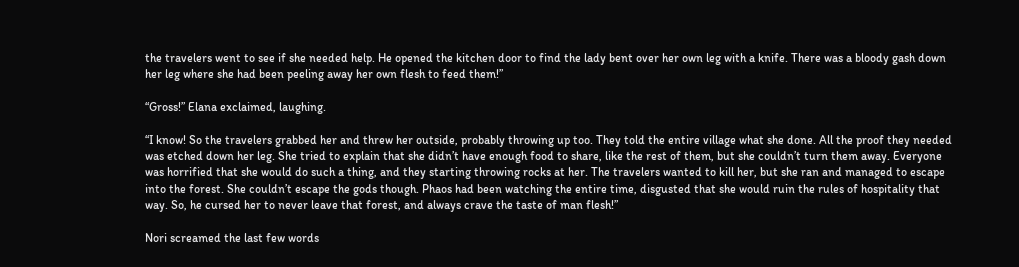the travelers went to see if she needed help. He opened the kitchen door to find the lady bent over her own leg with a knife. There was a bloody gash down her leg where she had been peeling away her own flesh to feed them!”

“Gross!” Elana exclaimed, laughing.

“I know! So the travelers grabbed her and threw her outside, probably throwing up too. They told the entire village what she done. All the proof they needed was etched down her leg. She tried to explain that she didn’t have enough food to share, like the rest of them, but she couldn’t turn them away. Everyone was horrified that she would do such a thing, and they starting throwing rocks at her. The travelers wanted to kill her, but she ran and managed to escape into the forest. She couldn’t escape the gods though. Phaos had been watching the entire time, disgusted that she would ruin the rules of hospitality that way. So, he cursed her to never leave that forest, and always crave the taste of man flesh!”

Nori screamed the last few words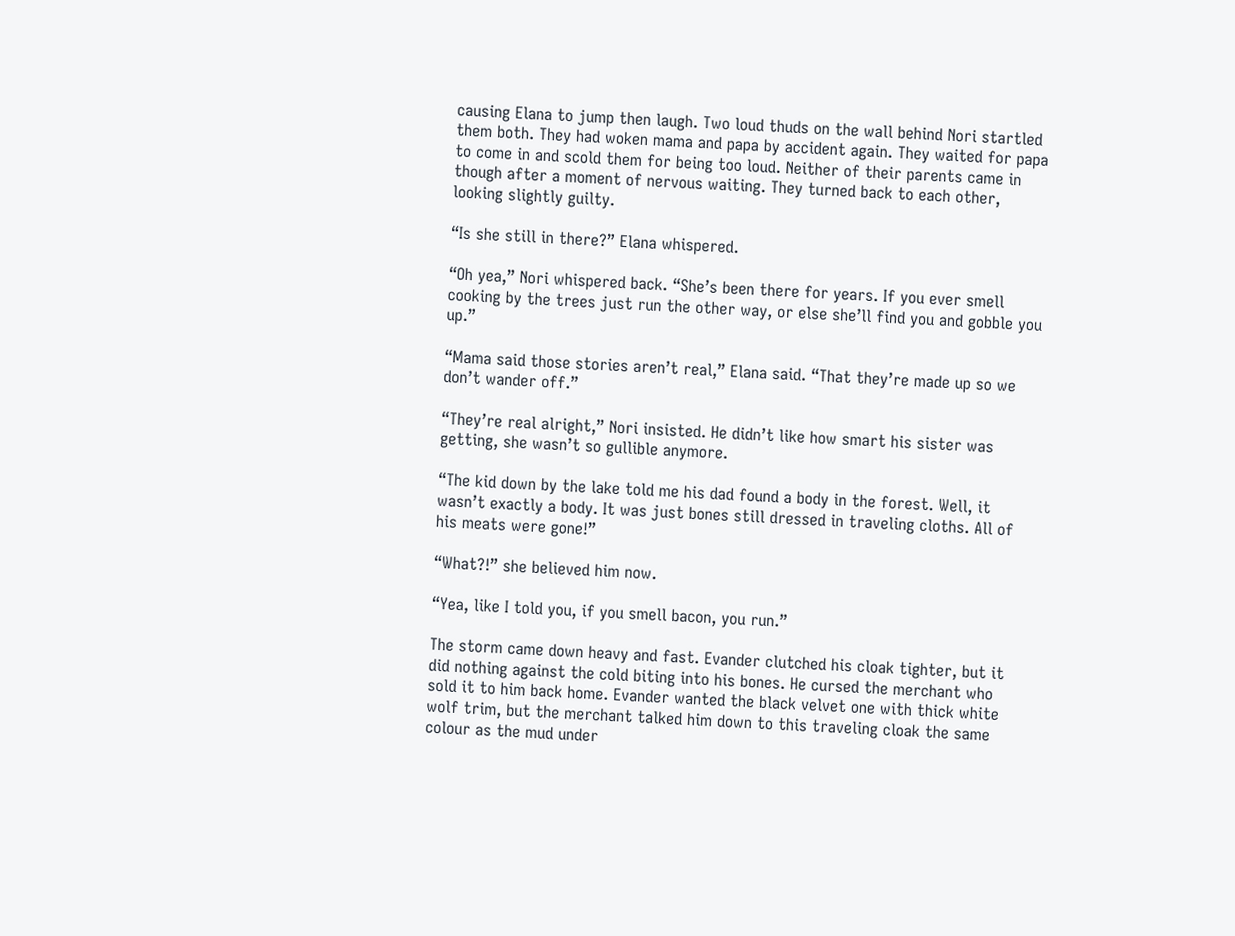causing Elana to jump then laugh. Two loud thuds on the wall behind Nori startled them both. They had woken mama and papa by accident again. They waited for papa to come in and scold them for being too loud. Neither of their parents came in though after a moment of nervous waiting. They turned back to each other, looking slightly guilty.

“Is she still in there?” Elana whispered.

“Oh yea,” Nori whispered back. “She’s been there for years. If you ever smell cooking by the trees just run the other way, or else she’ll find you and gobble you up.”

“Mama said those stories aren’t real,” Elana said. “That they’re made up so we don’t wander off.”

“They’re real alright,” Nori insisted. He didn’t like how smart his sister was getting, she wasn’t so gullible anymore.

“The kid down by the lake told me his dad found a body in the forest. Well, it wasn’t exactly a body. It was just bones still dressed in traveling cloths. All of his meats were gone!”

“What?!” she believed him now.

“Yea, like I told you, if you smell bacon, you run.”

The storm came down heavy and fast. Evander clutched his cloak tighter, but it did nothing against the cold biting into his bones. He cursed the merchant who sold it to him back home. Evander wanted the black velvet one with thick white wolf trim, but the merchant talked him down to this traveling cloak the same colour as the mud under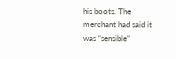his boots. The merchant had said it was “sensible”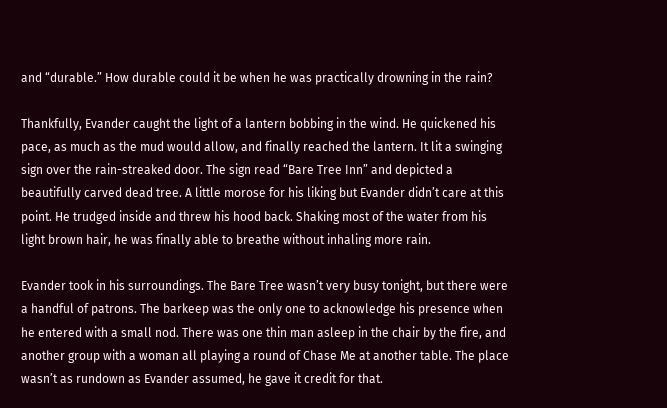and “durable.” How durable could it be when he was practically drowning in the rain?

Thankfully, Evander caught the light of a lantern bobbing in the wind. He quickened his pace, as much as the mud would allow, and finally reached the lantern. It lit a swinging sign over the rain-streaked door. The sign read “Bare Tree Inn” and depicted a beautifully carved dead tree. A little morose for his liking but Evander didn’t care at this point. He trudged inside and threw his hood back. Shaking most of the water from his light brown hair, he was finally able to breathe without inhaling more rain.

Evander took in his surroundings. The Bare Tree wasn’t very busy tonight, but there were a handful of patrons. The barkeep was the only one to acknowledge his presence when he entered with a small nod. There was one thin man asleep in the chair by the fire, and another group with a woman all playing a round of Chase Me at another table. The place wasn’t as rundown as Evander assumed, he gave it credit for that.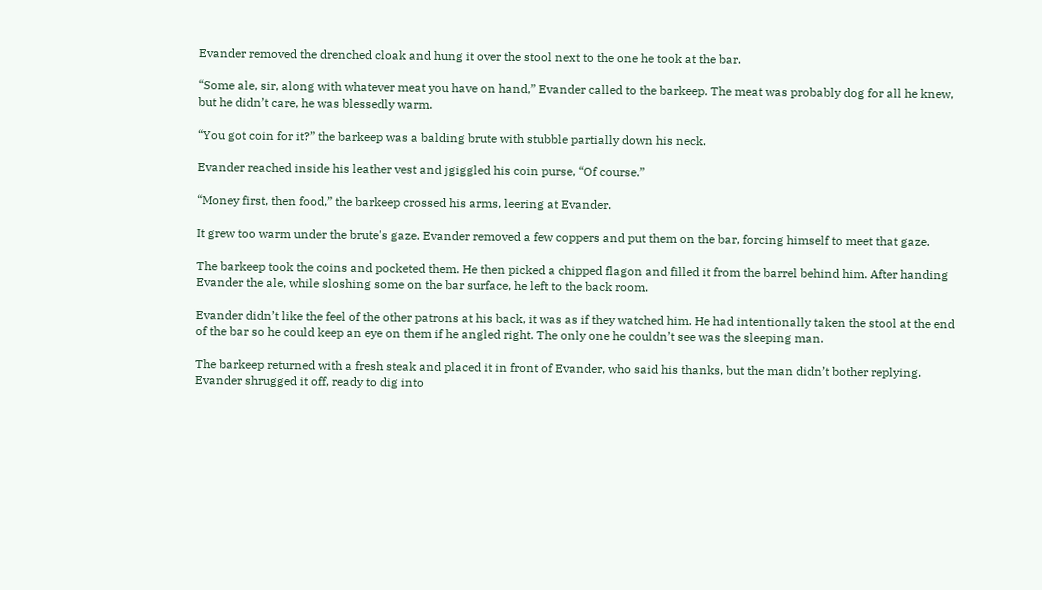Evander removed the drenched cloak and hung it over the stool next to the one he took at the bar.

“Some ale, sir, along with whatever meat you have on hand,” Evander called to the barkeep. The meat was probably dog for all he knew, but he didn’t care, he was blessedly warm.

“You got coin for it?” the barkeep was a balding brute with stubble partially down his neck.

Evander reached inside his leather vest and jgiggled his coin purse, “Of course.”

“Money first, then food,” the barkeep crossed his arms, leering at Evander.

It grew too warm under the brute's gaze. Evander removed a few coppers and put them on the bar, forcing himself to meet that gaze.

The barkeep took the coins and pocketed them. He then picked a chipped flagon and filled it from the barrel behind him. After handing Evander the ale, while sloshing some on the bar surface, he left to the back room.

Evander didn’t like the feel of the other patrons at his back, it was as if they watched him. He had intentionally taken the stool at the end of the bar so he could keep an eye on them if he angled right. The only one he couldn’t see was the sleeping man.

The barkeep returned with a fresh steak and placed it in front of Evander, who said his thanks, but the man didn’t bother replying. Evander shrugged it off, ready to dig into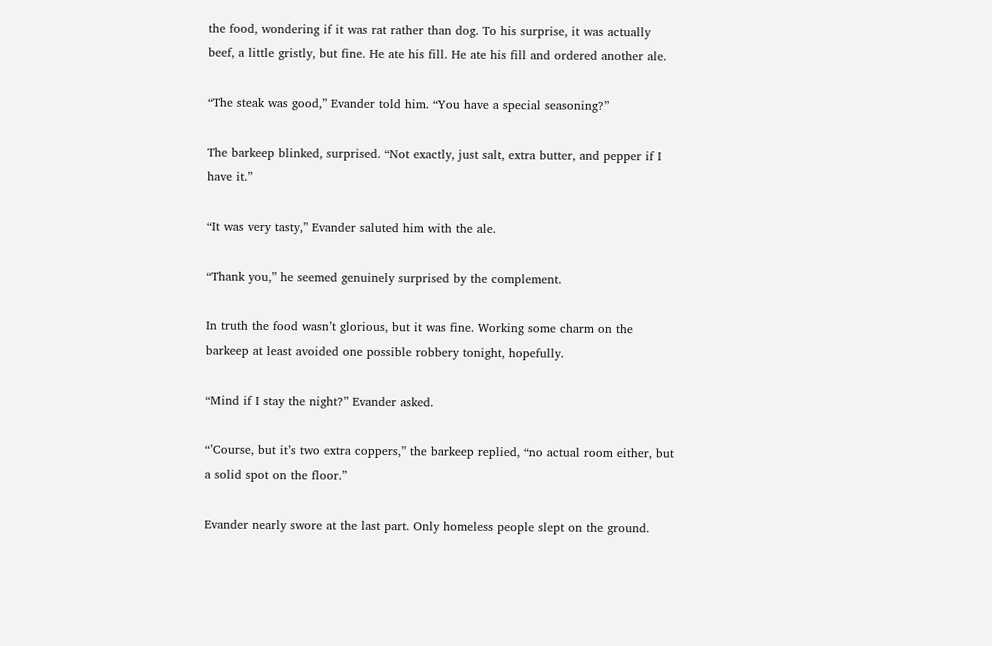the food, wondering if it was rat rather than dog. To his surprise, it was actually beef, a little gristly, but fine. He ate his fill. He ate his fill and ordered another ale.

“The steak was good,” Evander told him. “You have a special seasoning?”

The barkeep blinked, surprised. “Not exactly, just salt, extra butter, and pepper if I have it.”

“It was very tasty,” Evander saluted him with the ale.

“Thank you,” he seemed genuinely surprised by the complement.

In truth the food wasn’t glorious, but it was fine. Working some charm on the barkeep at least avoided one possible robbery tonight, hopefully.

“Mind if I stay the night?” Evander asked.

“’Course, but it’s two extra coppers,” the barkeep replied, “no actual room either, but a solid spot on the floor.”

Evander nearly swore at the last part. Only homeless people slept on the ground.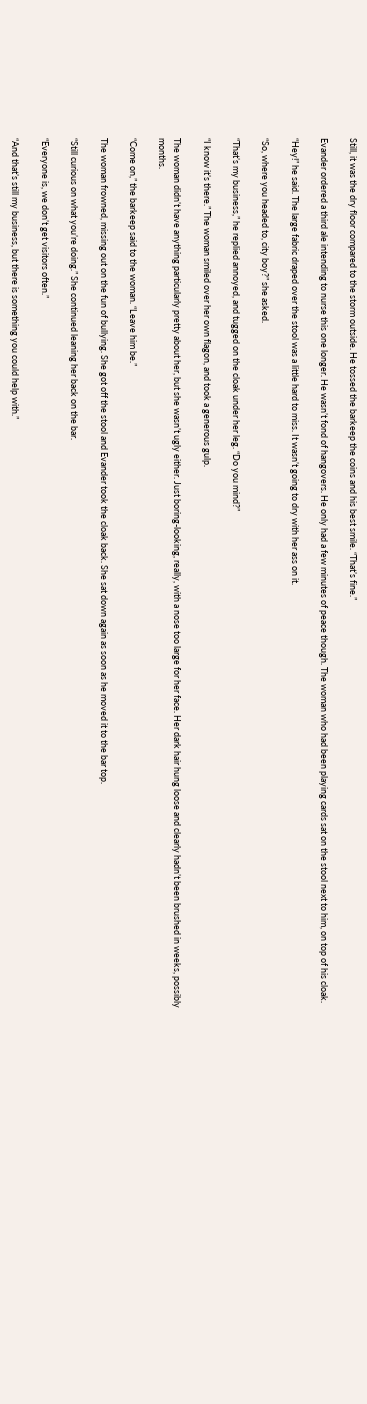Still, it was the dry floor compared to the storm outside. He tossed the barkeep the coins and his best smile. “That’s fine.”

Evander ordered a third ale intending to nurse this one longer. He wasn’t fond of hangovers. He only had a few minutes of peace though. The woman who had been playing cards sat on the stool next to him, on top of his cloak.

“Hey!” he said. The large fabric draped over the stool was a little hard to miss. It wasn’t going to dry with her ass on it.

“So, where you headed to, city boy?” she asked.

“That’s my business,” he replied annoyed, and tugged on the cloak under her leg. “Do you mind?”

“I know it’s there.” The woman smiled over her own flagon, and took a generous gulp.

The woman didn’t have anything particularly pretty about her, but she wasn’t ugly either. Just boring-looking, really, with a nose too large for her face. Her dark hair hung loose and clearly hadn’t been brushed in weeks, possibly months.

“Come on,” the barkeep said to the woman. “Leave him be.”

The woman frowned, missing out on the fun of bullying. She got off the stool and Evander took the cloak back. She sat down again as soon as he moved it to the bar top.

“Still curious on what you’re doing.” She continued leaning her back on the bar.

“Everyone is, we don’t get visitors often.”

“And that’s still my business, but there is something you could help with.”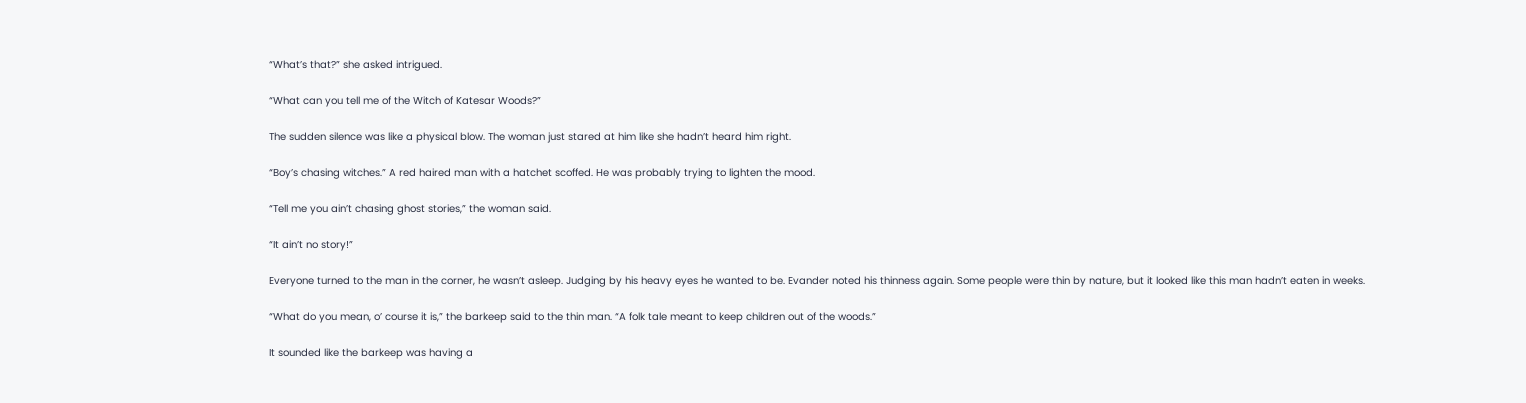“What’s that?” she asked intrigued.

“What can you tell me of the Witch of Katesar Woods?”

The sudden silence was like a physical blow. The woman just stared at him like she hadn’t heard him right.

“Boy’s chasing witches.” A red haired man with a hatchet scoffed. He was probably trying to lighten the mood.

“Tell me you ain’t chasing ghost stories,” the woman said.

“It ain’t no story!”

Everyone turned to the man in the corner, he wasn’t asleep. Judging by his heavy eyes he wanted to be. Evander noted his thinness again. Some people were thin by nature, but it looked like this man hadn’t eaten in weeks.

“What do you mean, o’ course it is,” the barkeep said to the thin man. “A folk tale meant to keep children out of the woods.”

It sounded like the barkeep was having a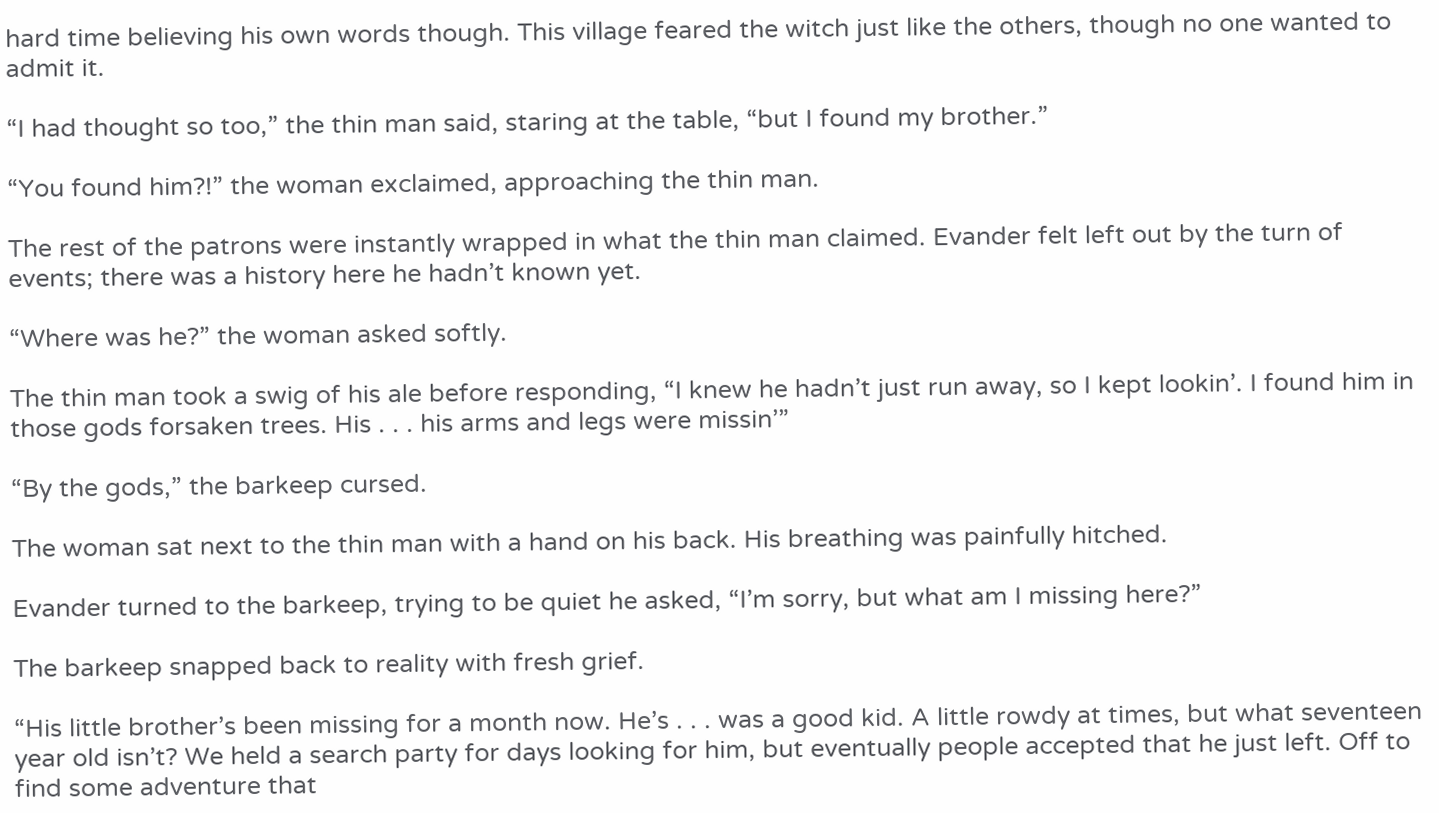hard time believing his own words though. This village feared the witch just like the others, though no one wanted to admit it.

“I had thought so too,” the thin man said, staring at the table, “but I found my brother.”

“You found him?!” the woman exclaimed, approaching the thin man.

The rest of the patrons were instantly wrapped in what the thin man claimed. Evander felt left out by the turn of events; there was a history here he hadn’t known yet.

“Where was he?” the woman asked softly.

The thin man took a swig of his ale before responding, “I knew he hadn’t just run away, so I kept lookin’. I found him in those gods forsaken trees. His . . . his arms and legs were missin’”

“By the gods,” the barkeep cursed.

The woman sat next to the thin man with a hand on his back. His breathing was painfully hitched.

Evander turned to the barkeep, trying to be quiet he asked, “I’m sorry, but what am I missing here?”

The barkeep snapped back to reality with fresh grief.

“His little brother’s been missing for a month now. He’s . . . was a good kid. A little rowdy at times, but what seventeen year old isn’t? We held a search party for days looking for him, but eventually people accepted that he just left. Off to find some adventure that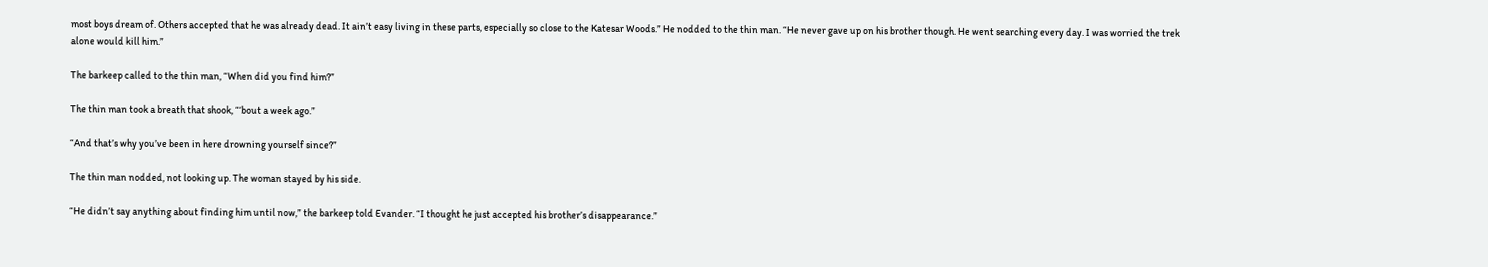most boys dream of. Others accepted that he was already dead. It ain’t easy living in these parts, especially so close to the Katesar Woods.” He nodded to the thin man. “He never gave up on his brother though. He went searching every day. I was worried the trek alone would kill him.”

The barkeep called to the thin man, “When did you find him?”

The thin man took a breath that shook, “‘bout a week ago.”

“And that’s why you’ve been in here drowning yourself since?”

The thin man nodded, not looking up. The woman stayed by his side.

“He didn’t say anything about finding him until now,” the barkeep told Evander. “I thought he just accepted his brother’s disappearance.”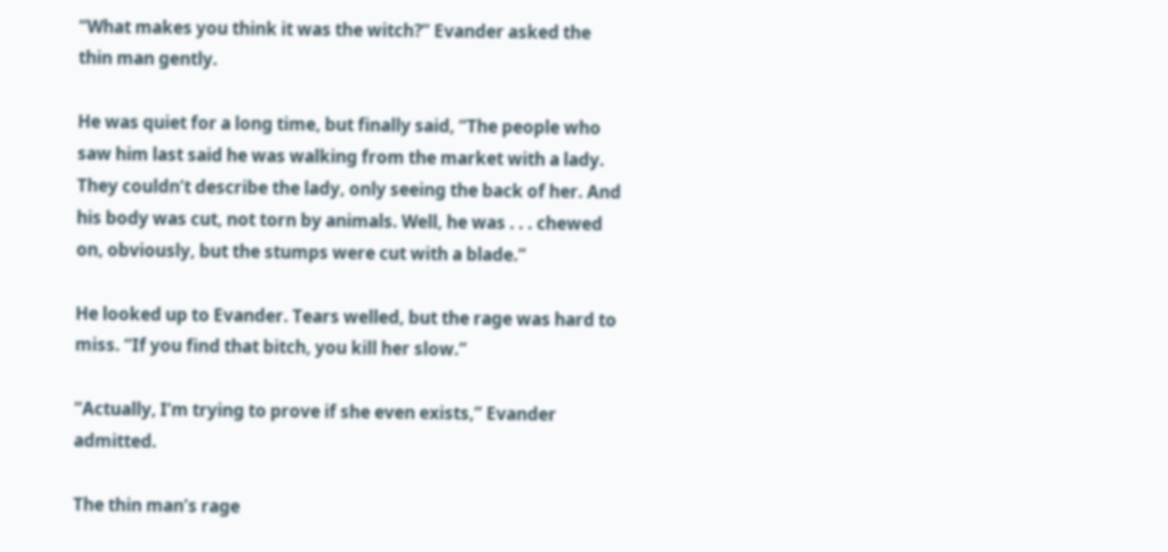“What makes you think it was the witch?” Evander asked the thin man gently.

He was quiet for a long time, but finally said, “The people who saw him last said he was walking from the market with a lady. They couldn’t describe the lady, only seeing the back of her. And his body was cut, not torn by animals. Well, he was . . . chewed on, obviously, but the stumps were cut with a blade.”

He looked up to Evander. Tears welled, but the rage was hard to miss. “If you find that bitch, you kill her slow.”

“Actually, I’m trying to prove if she even exists,” Evander admitted.

The thin man’s rage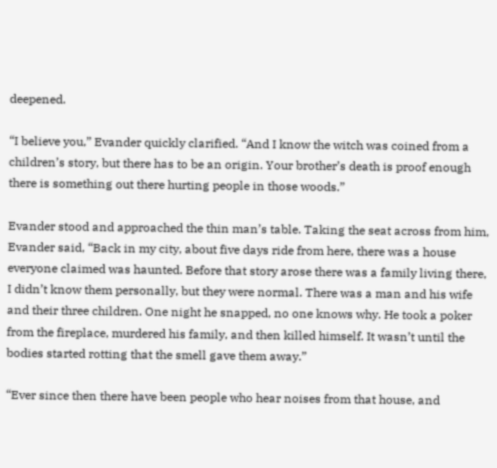deepened.

“I believe you,” Evander quickly clarified. “And I know the witch was coined from a children’s story, but there has to be an origin. Your brother’s death is proof enough there is something out there hurting people in those woods.”

Evander stood and approached the thin man’s table. Taking the seat across from him, Evander said, “Back in my city, about five days ride from here, there was a house everyone claimed was haunted. Before that story arose there was a family living there, I didn’t know them personally, but they were normal. There was a man and his wife and their three children. One night he snapped, no one knows why. He took a poker from the fireplace, murdered his family, and then killed himself. It wasn’t until the bodies started rotting that the smell gave them away.”

“Ever since then there have been people who hear noises from that house, and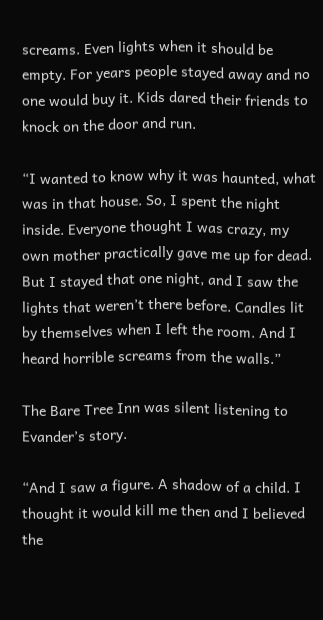screams. Even lights when it should be empty. For years people stayed away and no one would buy it. Kids dared their friends to knock on the door and run.

“I wanted to know why it was haunted, what was in that house. So, I spent the night inside. Everyone thought I was crazy, my own mother practically gave me up for dead. But I stayed that one night, and I saw the lights that weren’t there before. Candles lit by themselves when I left the room. And I heard horrible screams from the walls.”

The Bare Tree Inn was silent listening to Evander’s story.

“And I saw a figure. A shadow of a child. I thought it would kill me then and I believed the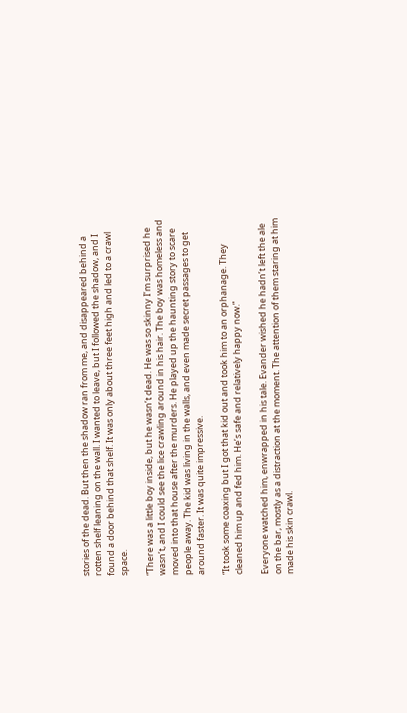stories of the dead. But then the shadow ran from me, and disappeared behind a rotten shelf leaning on the wall. I wanted to leave, but I followed the shadow, and I found a door behind that shelf. It was only about three feet high and led to a crawl space.

“There was a little boy inside, but he wasn’t dead. He was so skinny I’m surprised he wasn’t, and I could see the lice crawling around in his hair. The boy was homeless and moved into that house after the murders. He played up the haunting story to scare people away. The kid was living in the walls, and even made secret passages to get around faster. It was quite impressive.

“It took some coaxing but I got that kid out and took him to an orphanage. They cleaned him up and fed him. He’s safe and relatively happy now.”

Everyone watched him, enwrapped in his tale. Evander wished he hadn’t left the ale on the bar, mostly as a distraction at the moment. The attention of them staring at him made his skin crawl.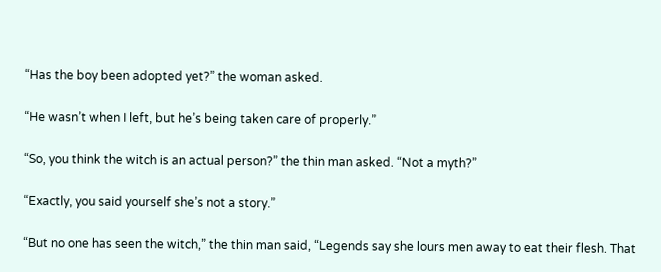“Has the boy been adopted yet?” the woman asked.

“He wasn’t when I left, but he’s being taken care of properly.”

“So, you think the witch is an actual person?” the thin man asked. “Not a myth?”

“Exactly, you said yourself she’s not a story.”

“But no one has seen the witch,” the thin man said, “Legends say she lours men away to eat their flesh. That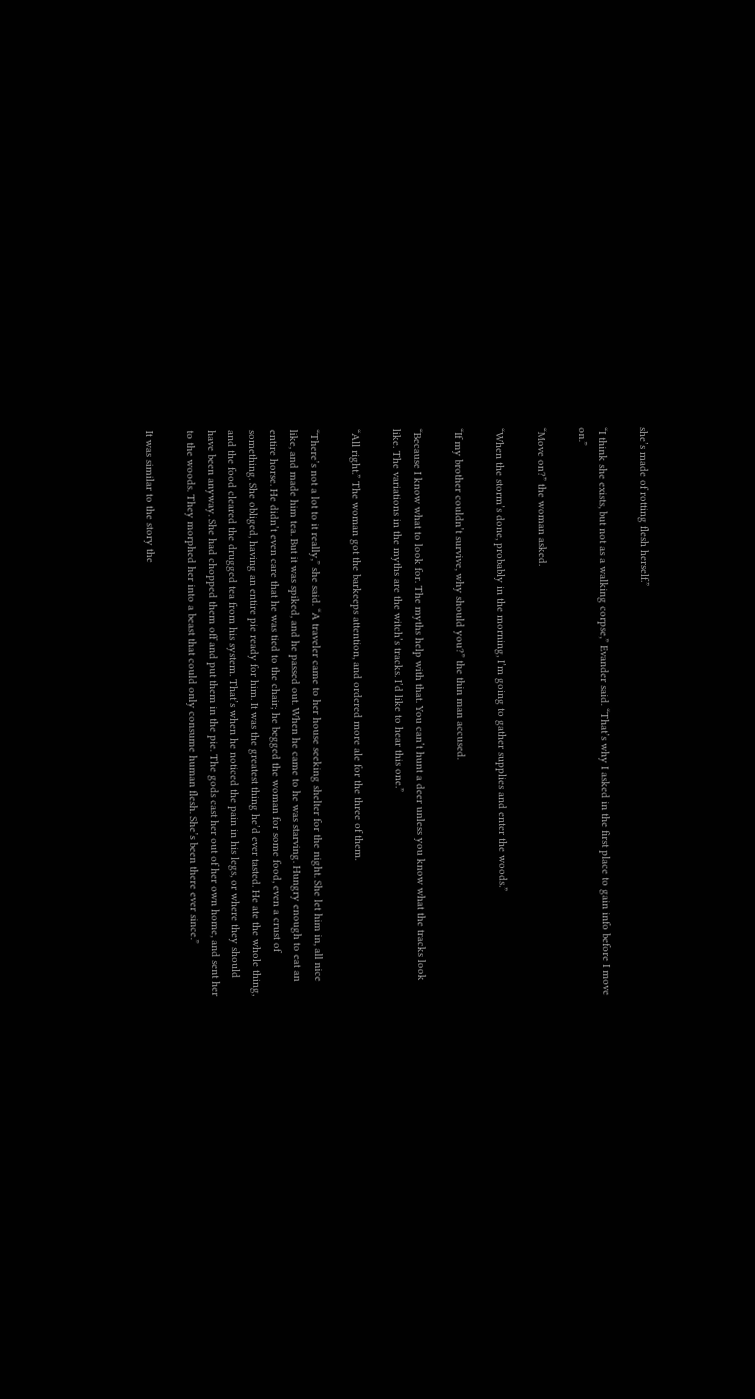she’s made of rotting flesh herself.”

“I think she exists, but not as a walking corpse,” Evander said. “That’s why I asked in the first place to gain info before I move on.”

“Move on?” the woman asked.

“When the storm’s done, probably in the morning, I’m going to gather supplies and enter the woods.”

“If my brother couldn’t survive, why should you?” the thin man accused.

“Because I know what to look for. The myths help with that. You can’t hunt a deer unless you know what the tracks look like. The variations in the myths are the witch’s tracks. I’d like to hear this one.”

“All right.” The woman got the barkeeps attention, and ordered more ale for the three of them.

“There’s not a lot to it really,” she said. “A traveler came to her house seeking shelter for the night. She let him in, all nice like, and made him tea. But it was spiked, and he passed out. When he came to he was starving. Hungry enough to eat an entire horse. He didn’t even care that he was tied to the chair; he begged the woman for some food, even a crust of something. She obliged, having an entire pie ready for him. It was the greatest thing he’d ever tasted. He ate the whole thing, and the food cleared the drugged tea from his system. That’s when he noticed the pain in his legs, or where they should have been anyway. She had chopped them off and put them in the pie. The gods cast her out of her own home, and sent her to the woods. They morphed her into a beast that could only consume human flesh. She’s been there ever since.”

It was similar to the story the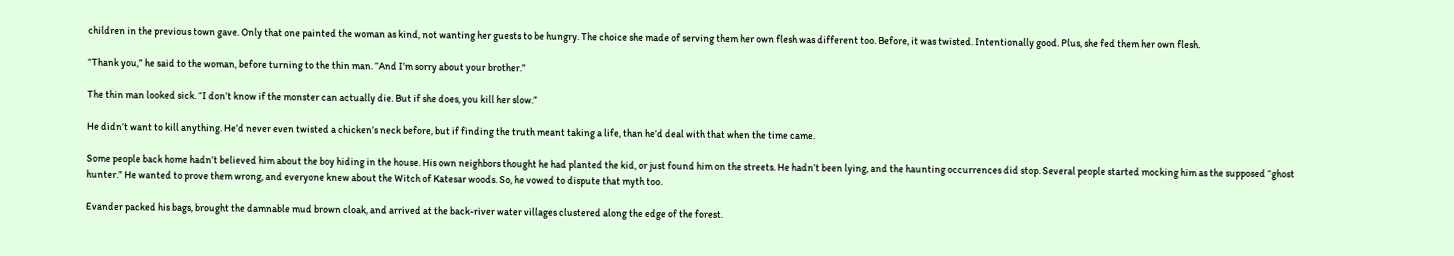children in the previous town gave. Only that one painted the woman as kind, not wanting her guests to be hungry. The choice she made of serving them her own flesh was different too. Before, it was twisted. Intentionally good. Plus, she fed them her own flesh.

“Thank you,” he said to the woman, before turning to the thin man. “And I’m sorry about your brother.”

The thin man looked sick. “I don’t know if the monster can actually die. But if she does, you kill her slow.”

He didn’t want to kill anything. He’d never even twisted a chicken’s neck before, but if finding the truth meant taking a life, than he’d deal with that when the time came.

Some people back home hadn’t believed him about the boy hiding in the house. His own neighbors thought he had planted the kid, or just found him on the streets. He hadn’t been lying, and the haunting occurrences did stop. Several people started mocking him as the supposed “ghost hunter.” He wanted to prove them wrong, and everyone knew about the Witch of Katesar woods. So, he vowed to dispute that myth too.

Evander packed his bags, brought the damnable mud brown cloak, and arrived at the back-river water villages clustered along the edge of the forest.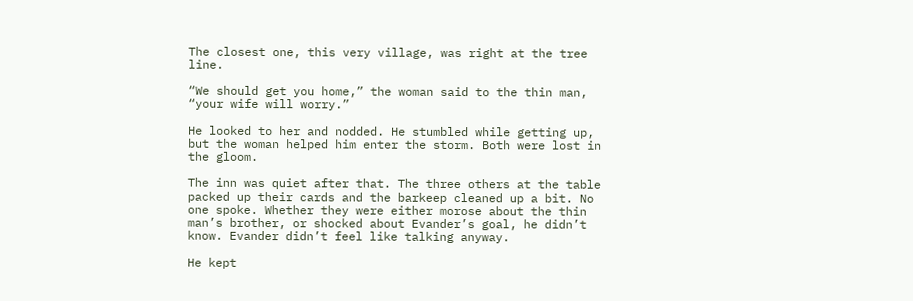The closest one, this very village, was right at the tree line.

“We should get you home,” the woman said to the thin man, “your wife will worry.”

He looked to her and nodded. He stumbled while getting up, but the woman helped him enter the storm. Both were lost in the gloom.

The inn was quiet after that. The three others at the table packed up their cards and the barkeep cleaned up a bit. No one spoke. Whether they were either morose about the thin man’s brother, or shocked about Evander’s goal, he didn’t know. Evander didn’t feel like talking anyway.

He kept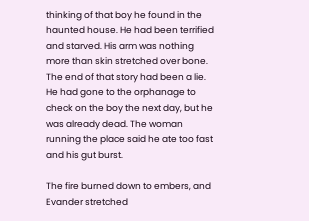thinking of that boy he found in the haunted house. He had been terrified and starved. His arm was nothing more than skin stretched over bone. The end of that story had been a lie. He had gone to the orphanage to check on the boy the next day, but he was already dead. The woman running the place said he ate too fast and his gut burst.

The fire burned down to embers, and Evander stretched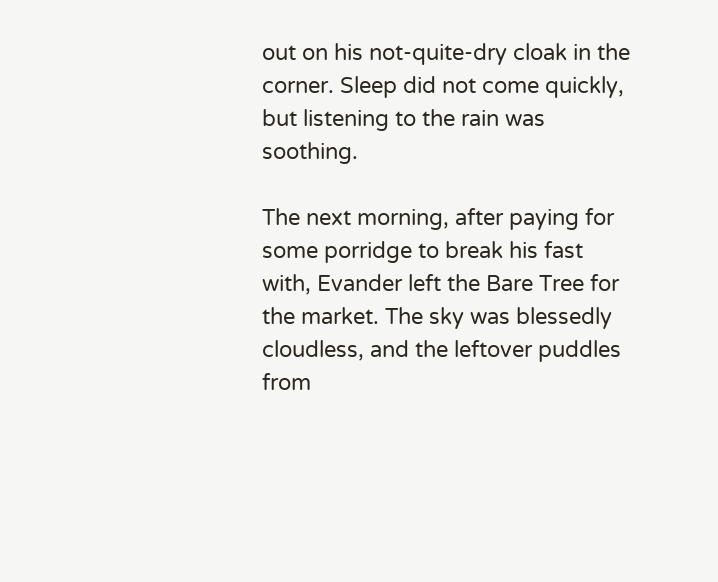out on his not-quite-dry cloak in the corner. Sleep did not come quickly, but listening to the rain was soothing.

The next morning, after paying for some porridge to break his fast with, Evander left the Bare Tree for the market. The sky was blessedly cloudless, and the leftover puddles from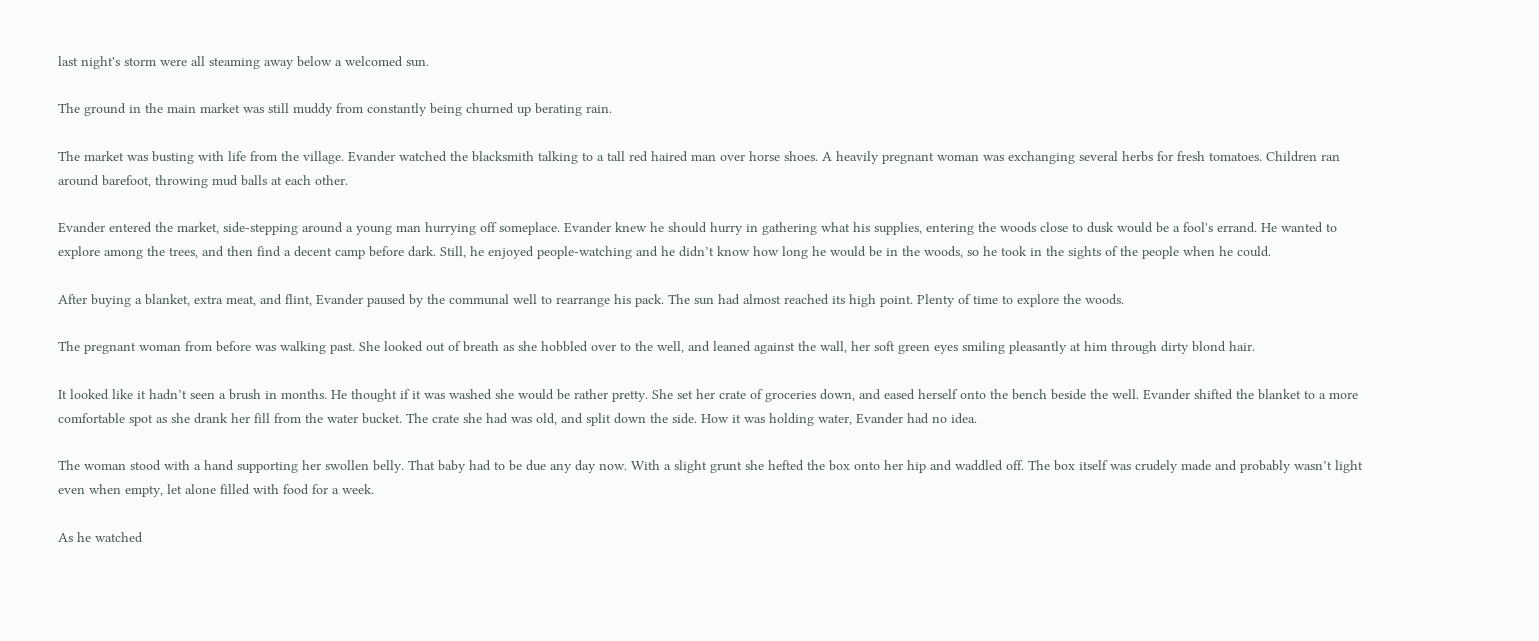last night's storm were all steaming away below a welcomed sun.

The ground in the main market was still muddy from constantly being churned up berating rain.

The market was busting with life from the village. Evander watched the blacksmith talking to a tall red haired man over horse shoes. A heavily pregnant woman was exchanging several herbs for fresh tomatoes. Children ran around barefoot, throwing mud balls at each other.

Evander entered the market, side-stepping around a young man hurrying off someplace. Evander knew he should hurry in gathering what his supplies, entering the woods close to dusk would be a fool's errand. He wanted to explore among the trees, and then find a decent camp before dark. Still, he enjoyed people-watching and he didn’t know how long he would be in the woods, so he took in the sights of the people when he could.

After buying a blanket, extra meat, and flint, Evander paused by the communal well to rearrange his pack. The sun had almost reached its high point. Plenty of time to explore the woods.

The pregnant woman from before was walking past. She looked out of breath as she hobbled over to the well, and leaned against the wall, her soft green eyes smiling pleasantly at him through dirty blond hair.

It looked like it hadn’t seen a brush in months. He thought if it was washed she would be rather pretty. She set her crate of groceries down, and eased herself onto the bench beside the well. Evander shifted the blanket to a more comfortable spot as she drank her fill from the water bucket. The crate she had was old, and split down the side. How it was holding water, Evander had no idea.

The woman stood with a hand supporting her swollen belly. That baby had to be due any day now. With a slight grunt she hefted the box onto her hip and waddled off. The box itself was crudely made and probably wasn’t light even when empty, let alone filled with food for a week.

As he watched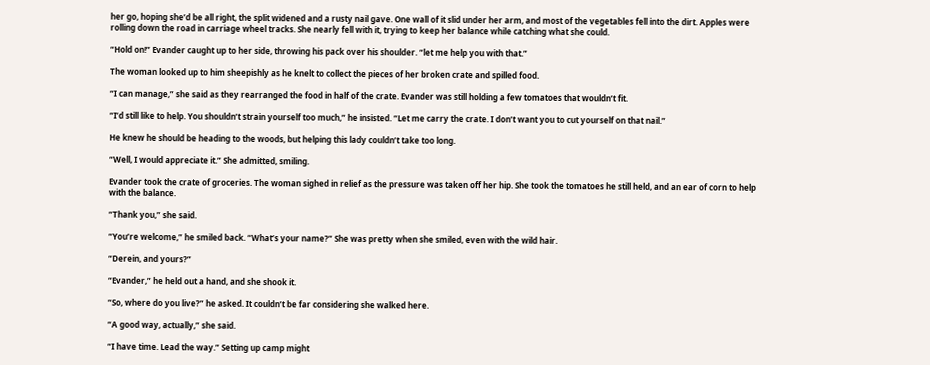her go, hoping she’d be all right, the split widened and a rusty nail gave. One wall of it slid under her arm, and most of the vegetables fell into the dirt. Apples were rolling down the road in carriage wheel tracks. She nearly fell with it, trying to keep her balance while catching what she could.

“Hold on!” Evander caught up to her side, throwing his pack over his shoulder. “let me help you with that.”

The woman looked up to him sheepishly as he knelt to collect the pieces of her broken crate and spilled food.

“I can manage,” she said as they rearranged the food in half of the crate. Evander was still holding a few tomatoes that wouldn’t fit.

“I’d still like to help. You shouldn’t strain yourself too much,” he insisted. “Let me carry the crate. I don’t want you to cut yourself on that nail.”

He knew he should be heading to the woods, but helping this lady couldn’t take too long.

“Well, I would appreciate it.” She admitted, smiling.

Evander took the crate of groceries. The woman sighed in relief as the pressure was taken off her hip. She took the tomatoes he still held, and an ear of corn to help with the balance.

“Thank you,” she said.

“You’re welcome,” he smiled back. “What’s your name?” She was pretty when she smiled, even with the wild hair.

“Derein, and yours?”

“Evander,” he held out a hand, and she shook it.

“So, where do you live?” he asked. It couldn’t be far considering she walked here.

“A good way, actually,” she said.

“I have time. Lead the way.” Setting up camp might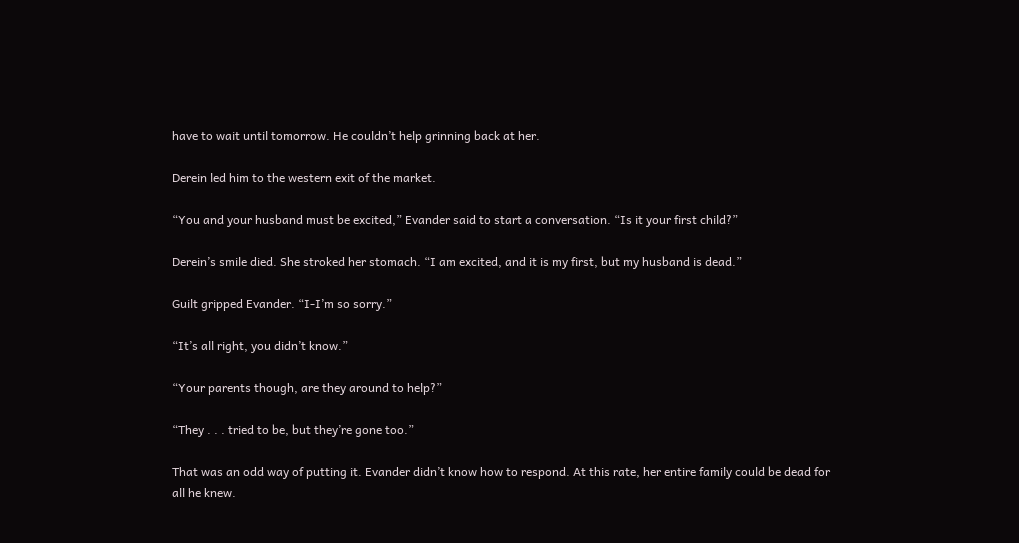have to wait until tomorrow. He couldn’t help grinning back at her.

Derein led him to the western exit of the market.

“You and your husband must be excited,” Evander said to start a conversation. “Is it your first child?”

Derein’s smile died. She stroked her stomach. “I am excited, and it is my first, but my husband is dead.”

Guilt gripped Evander. “I-I’m so sorry.”

“It’s all right, you didn’t know.”

“Your parents though, are they around to help?”

“They . . . tried to be, but they’re gone too.”

That was an odd way of putting it. Evander didn’t know how to respond. At this rate, her entire family could be dead for all he knew.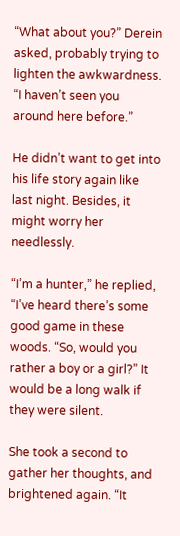“What about you?” Derein asked, probably trying to lighten the awkwardness. “I haven’t seen you around here before.”

He didn’t want to get into his life story again like last night. Besides, it might worry her needlessly.

“I’m a hunter,” he replied, “I’ve heard there’s some good game in these woods. “So, would you rather a boy or a girl?” It would be a long walk if they were silent.

She took a second to gather her thoughts, and brightened again. “It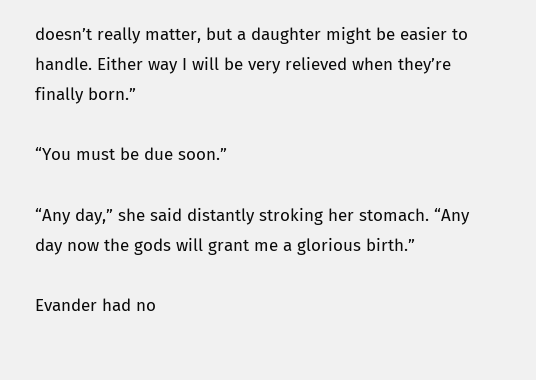doesn’t really matter, but a daughter might be easier to handle. Either way I will be very relieved when they’re finally born.”

“You must be due soon.”

“Any day,” she said distantly stroking her stomach. “Any day now the gods will grant me a glorious birth.”

Evander had no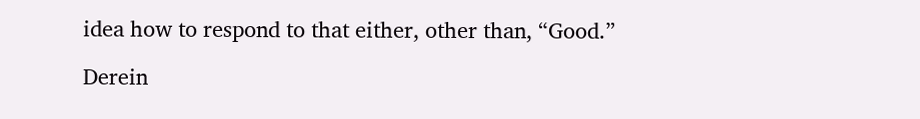idea how to respond to that either, other than, “Good.”

Derein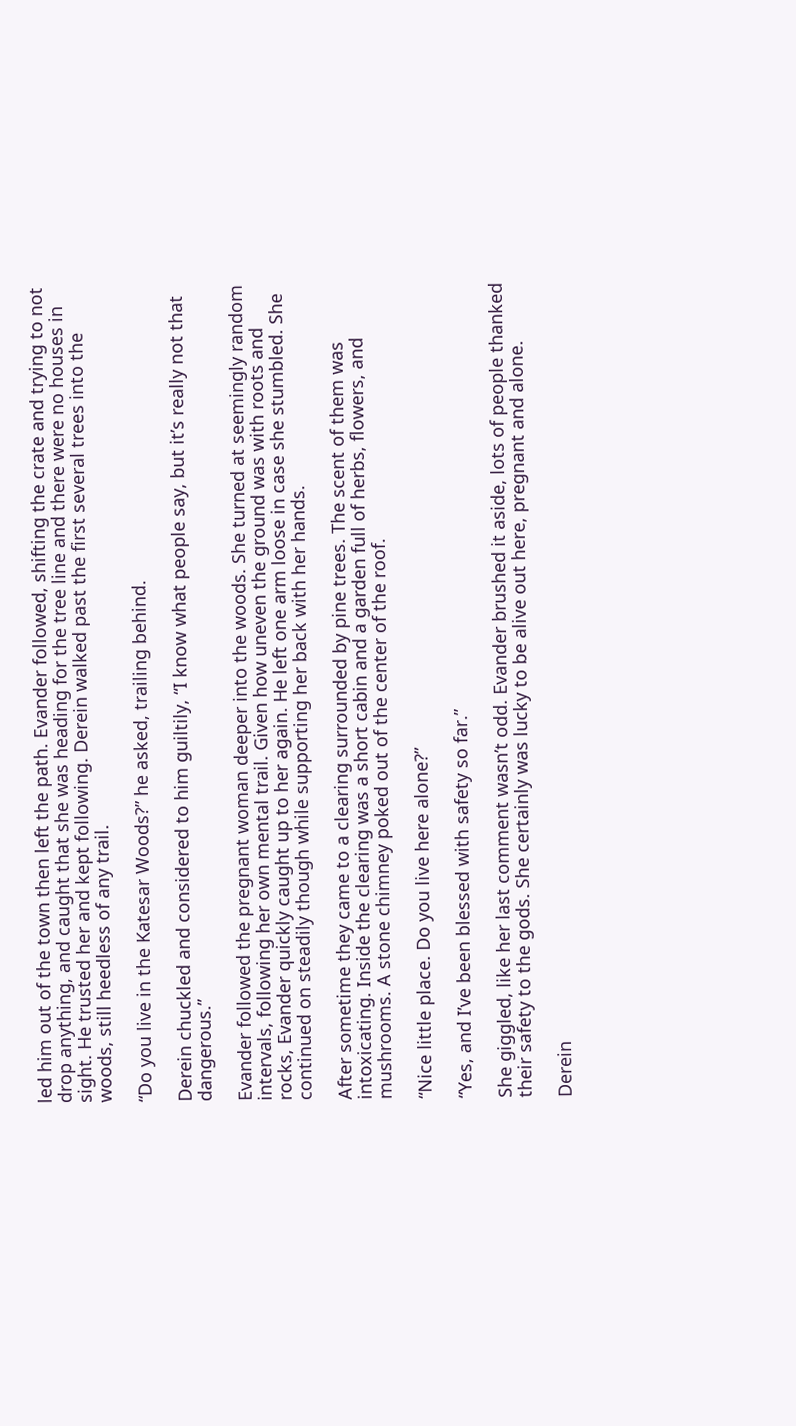led him out of the town then left the path. Evander followed, shifting the crate and trying to not drop anything, and caught that she was heading for the tree line and there were no houses in sight. He trusted her and kept following. Derein walked past the first several trees into the woods, still heedless of any trail.

“Do you live in the Katesar Woods?” he asked, trailing behind.

Derein chuckled and considered to him guiltily, “I know what people say, but it’s really not that dangerous.”

Evander followed the pregnant woman deeper into the woods. She turned at seemingly random intervals, following her own mental trail. Given how uneven the ground was with roots and rocks, Evander quickly caught up to her again. He left one arm loose in case she stumbled. She continued on steadily though while supporting her back with her hands.

After sometime they came to a clearing surrounded by pine trees. The scent of them was intoxicating. Inside the clearing was a short cabin and a garden full of herbs, flowers, and mushrooms. A stone chimney poked out of the center of the roof.

“Nice little place. Do you live here alone?”

“Yes, and I’ve been blessed with safety so far.”

She giggled, like her last comment wasn’t odd. Evander brushed it aside, lots of people thanked their safety to the gods. She certainly was lucky to be alive out here, pregnant and alone.

Derein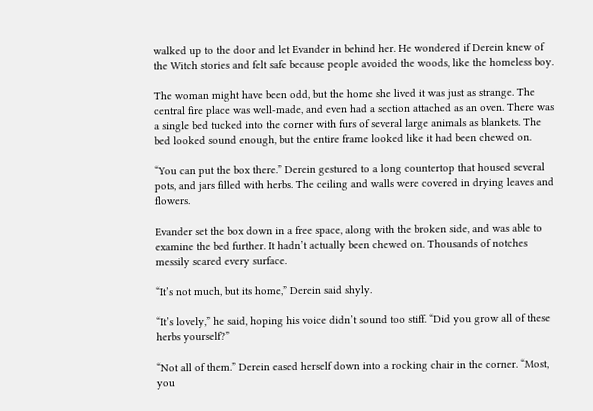walked up to the door and let Evander in behind her. He wondered if Derein knew of the Witch stories and felt safe because people avoided the woods, like the homeless boy.

The woman might have been odd, but the home she lived it was just as strange. The central fire place was well-made, and even had a section attached as an oven. There was a single bed tucked into the corner with furs of several large animals as blankets. The bed looked sound enough, but the entire frame looked like it had been chewed on.

“You can put the box there.” Derein gestured to a long countertop that housed several pots, and jars filled with herbs. The ceiling and walls were covered in drying leaves and flowers.

Evander set the box down in a free space, along with the broken side, and was able to examine the bed further. It hadn’t actually been chewed on. Thousands of notches messily scared every surface.

“It’s not much, but its home,” Derein said shyly.

“It’s lovely,” he said, hoping his voice didn’t sound too stiff. “Did you grow all of these herbs yourself?”

“Not all of them.” Derein eased herself down into a rocking chair in the corner. “Most, you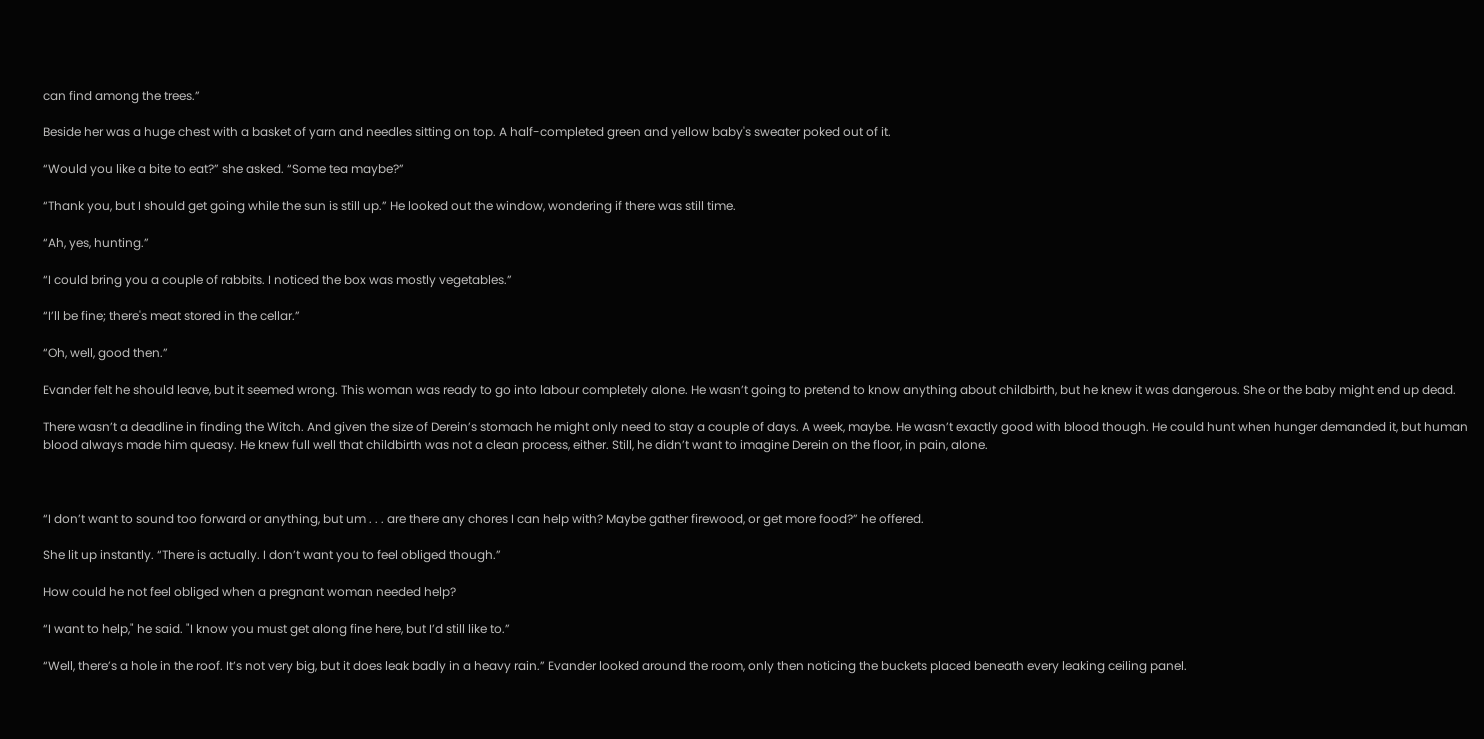can find among the trees.”

Beside her was a huge chest with a basket of yarn and needles sitting on top. A half-completed green and yellow baby's sweater poked out of it.

“Would you like a bite to eat?” she asked. “Some tea maybe?”

“Thank you, but I should get going while the sun is still up.” He looked out the window, wondering if there was still time.

“Ah, yes, hunting.”

“I could bring you a couple of rabbits. I noticed the box was mostly vegetables.”

“I’ll be fine; there's meat stored in the cellar.”

“Oh, well, good then.”

Evander felt he should leave, but it seemed wrong. This woman was ready to go into labour completely alone. He wasn’t going to pretend to know anything about childbirth, but he knew it was dangerous. She or the baby might end up dead.

There wasn’t a deadline in finding the Witch. And given the size of Derein’s stomach he might only need to stay a couple of days. A week, maybe. He wasn’t exactly good with blood though. He could hunt when hunger demanded it, but human blood always made him queasy. He knew full well that childbirth was not a clean process, either. Still, he didn’t want to imagine Derein on the floor, in pain, alone.



“I don’t want to sound too forward or anything, but um . . . are there any chores I can help with? Maybe gather firewood, or get more food?” he offered.

She lit up instantly. “There is actually. I don’t want you to feel obliged though.”

How could he not feel obliged when a pregnant woman needed help?

“I want to help," he said. "I know you must get along fine here, but I’d still like to.”

“Well, there’s a hole in the roof. It’s not very big, but it does leak badly in a heavy rain.” Evander looked around the room, only then noticing the buckets placed beneath every leaking ceiling panel.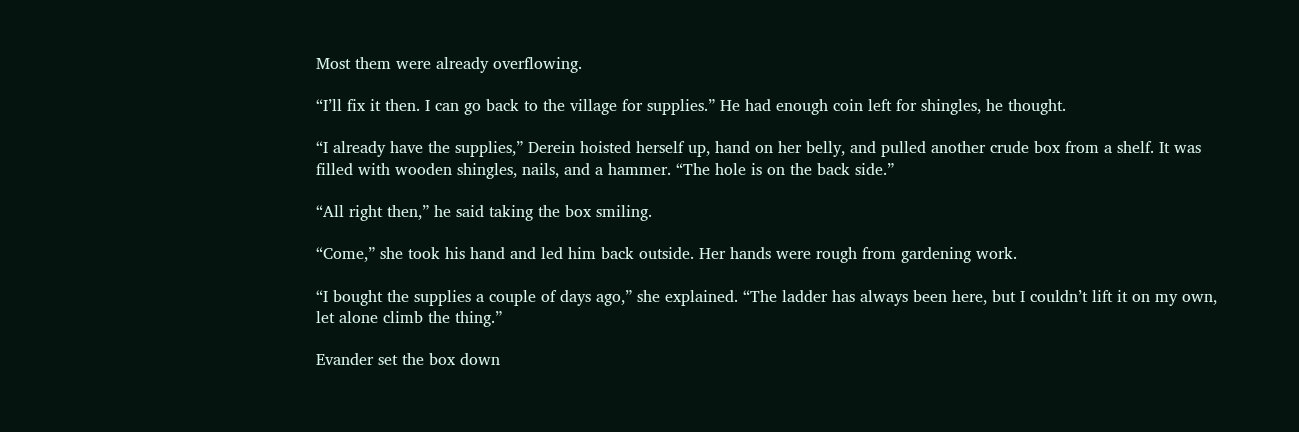Most them were already overflowing.

“I’ll fix it then. I can go back to the village for supplies.” He had enough coin left for shingles, he thought.

“I already have the supplies,” Derein hoisted herself up, hand on her belly, and pulled another crude box from a shelf. It was filled with wooden shingles, nails, and a hammer. “The hole is on the back side.”

“All right then,” he said taking the box smiling.

“Come,” she took his hand and led him back outside. Her hands were rough from gardening work.

“I bought the supplies a couple of days ago,” she explained. “The ladder has always been here, but I couldn’t lift it on my own, let alone climb the thing.”

Evander set the box down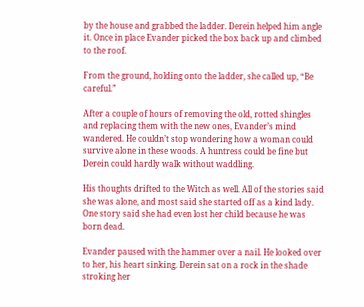by the house and grabbed the ladder. Derein helped him angle it. Once in place Evander picked the box back up and climbed to the roof.

From the ground, holding onto the ladder, she called up, “Be careful.”

After a couple of hours of removing the old, rotted shingles and replacing them with the new ones, Evander’s mind wandered. He couldn’t stop wondering how a woman could survive alone in these woods. A huntress could be fine but Derein could hardly walk without waddling.

His thoughts drifted to the Witch as well. All of the stories said she was alone, and most said she started off as a kind lady. One story said she had even lost her child because he was born dead.

Evander paused with the hammer over a nail. He looked over to her, his heart sinking. Derein sat on a rock in the shade stroking her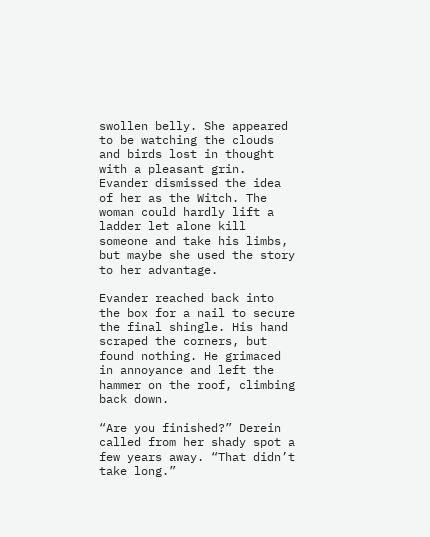swollen belly. She appeared to be watching the clouds and birds lost in thought with a pleasant grin. Evander dismissed the idea of her as the Witch. The woman could hardly lift a ladder let alone kill someone and take his limbs, but maybe she used the story to her advantage.

Evander reached back into the box for a nail to secure the final shingle. His hand scraped the corners, but found nothing. He grimaced in annoyance and left the hammer on the roof, climbing back down.

“Are you finished?” Derein called from her shady spot a few years away. “That didn’t take long.”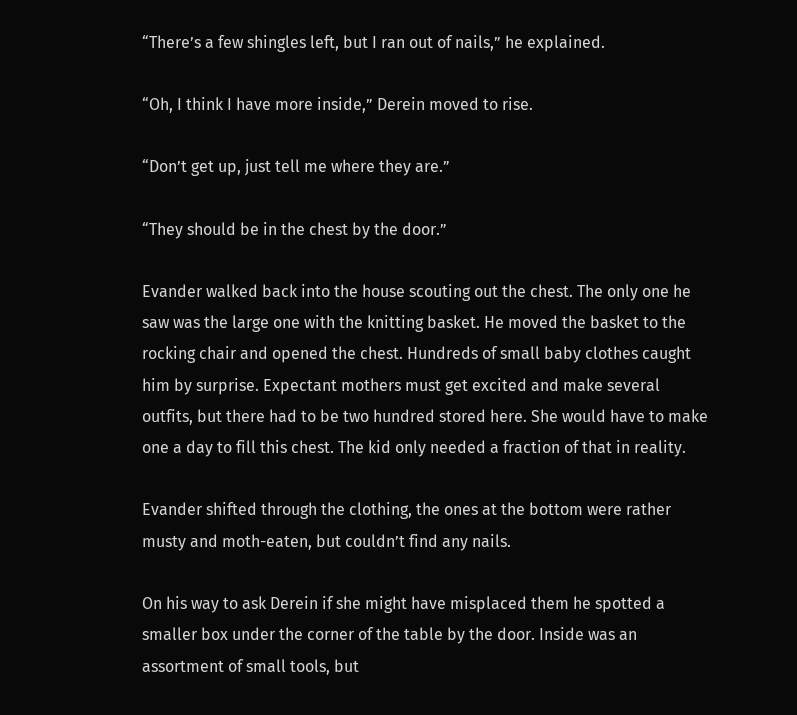“There’s a few shingles left, but I ran out of nails,” he explained.

“Oh, I think I have more inside,” Derein moved to rise.

“Don’t get up, just tell me where they are.”

“They should be in the chest by the door.”

Evander walked back into the house scouting out the chest. The only one he saw was the large one with the knitting basket. He moved the basket to the rocking chair and opened the chest. Hundreds of small baby clothes caught him by surprise. Expectant mothers must get excited and make several outfits, but there had to be two hundred stored here. She would have to make one a day to fill this chest. The kid only needed a fraction of that in reality.

Evander shifted through the clothing, the ones at the bottom were rather musty and moth-eaten, but couldn’t find any nails.

On his way to ask Derein if she might have misplaced them he spotted a smaller box under the corner of the table by the door. Inside was an assortment of small tools, but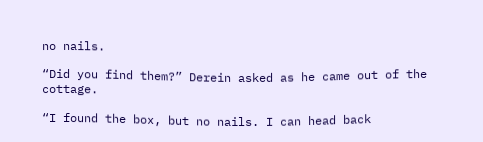no nails.

“Did you find them?” Derein asked as he came out of the cottage.

“I found the box, but no nails. I can head back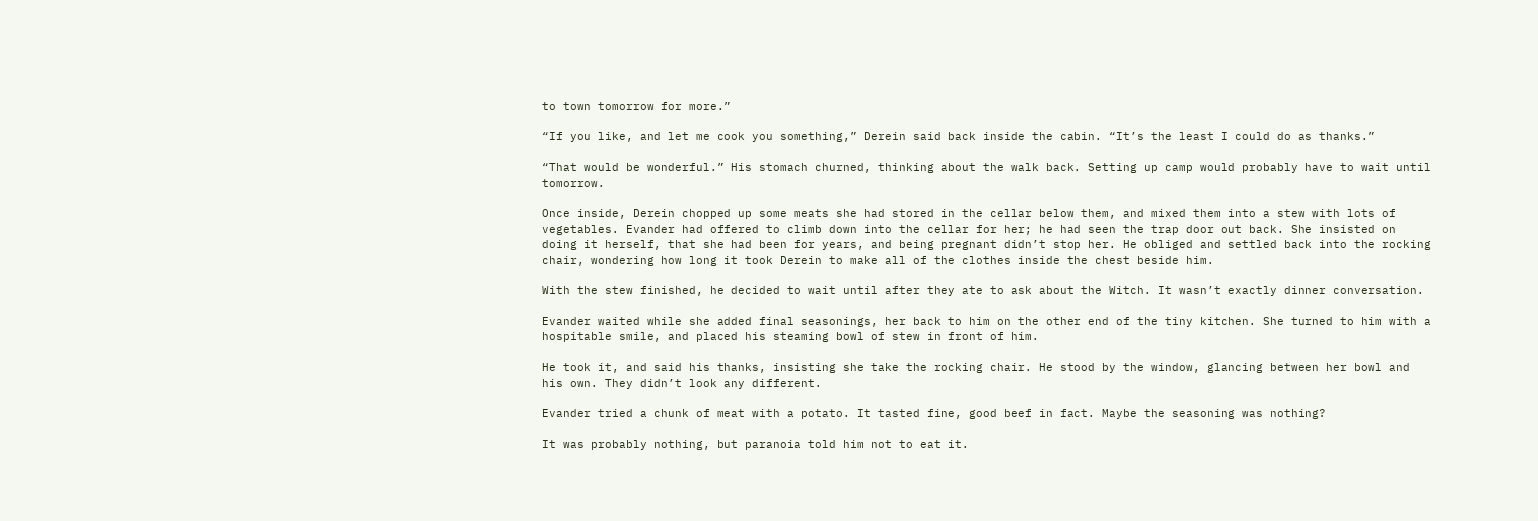to town tomorrow for more.”

“If you like, and let me cook you something,” Derein said back inside the cabin. “It’s the least I could do as thanks.”

“That would be wonderful.” His stomach churned, thinking about the walk back. Setting up camp would probably have to wait until tomorrow.

Once inside, Derein chopped up some meats she had stored in the cellar below them, and mixed them into a stew with lots of vegetables. Evander had offered to climb down into the cellar for her; he had seen the trap door out back. She insisted on doing it herself, that she had been for years, and being pregnant didn’t stop her. He obliged and settled back into the rocking chair, wondering how long it took Derein to make all of the clothes inside the chest beside him.

With the stew finished, he decided to wait until after they ate to ask about the Witch. It wasn’t exactly dinner conversation.

Evander waited while she added final seasonings, her back to him on the other end of the tiny kitchen. She turned to him with a hospitable smile, and placed his steaming bowl of stew in front of him.

He took it, and said his thanks, insisting she take the rocking chair. He stood by the window, glancing between her bowl and his own. They didn’t look any different.

Evander tried a chunk of meat with a potato. It tasted fine, good beef in fact. Maybe the seasoning was nothing?

It was probably nothing, but paranoia told him not to eat it.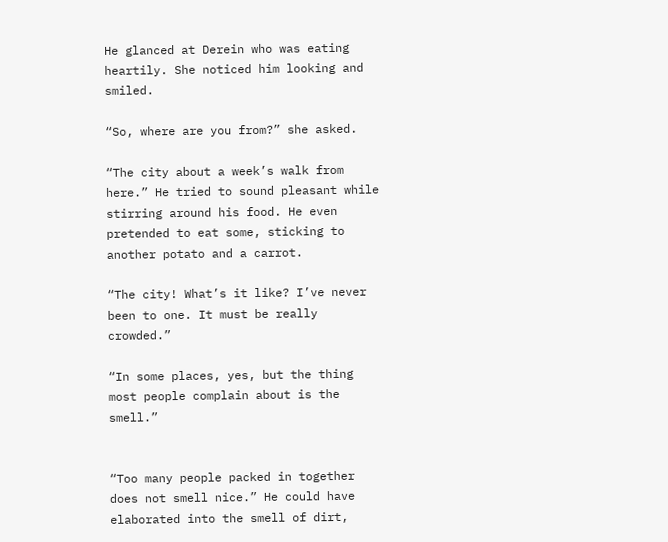He glanced at Derein who was eating heartily. She noticed him looking and smiled.

“So, where are you from?” she asked.

“The city about a week’s walk from here.” He tried to sound pleasant while stirring around his food. He even pretended to eat some, sticking to another potato and a carrot.

“The city! What’s it like? I’ve never been to one. It must be really crowded.”

“In some places, yes, but the thing most people complain about is the smell.”


“Too many people packed in together does not smell nice.” He could have elaborated into the smell of dirt,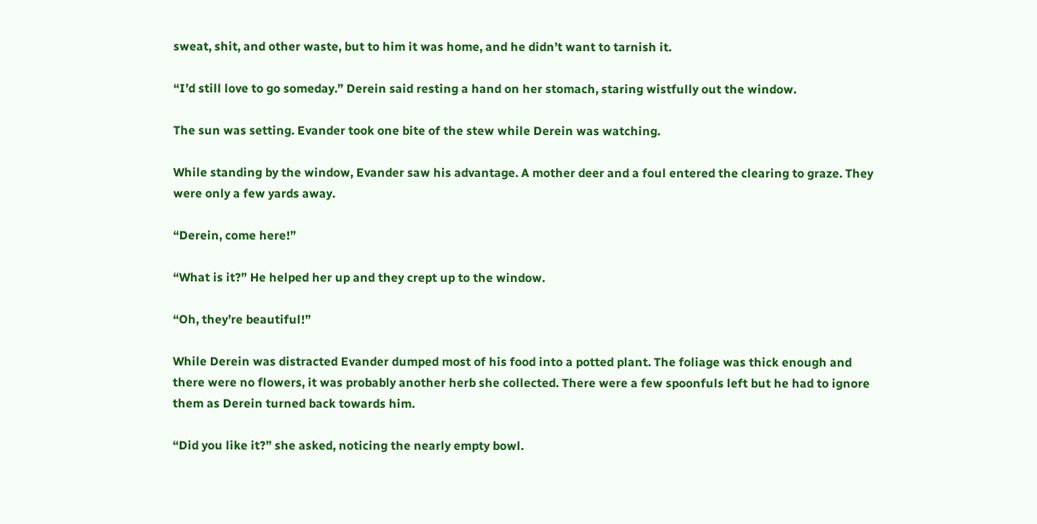sweat, shit, and other waste, but to him it was home, and he didn’t want to tarnish it.

“I’d still love to go someday.” Derein said resting a hand on her stomach, staring wistfully out the window.

The sun was setting. Evander took one bite of the stew while Derein was watching.

While standing by the window, Evander saw his advantage. A mother deer and a foul entered the clearing to graze. They were only a few yards away.

“Derein, come here!”

“What is it?” He helped her up and they crept up to the window.

“Oh, they’re beautiful!”

While Derein was distracted Evander dumped most of his food into a potted plant. The foliage was thick enough and there were no flowers, it was probably another herb she collected. There were a few spoonfuls left but he had to ignore them as Derein turned back towards him.

“Did you like it?” she asked, noticing the nearly empty bowl.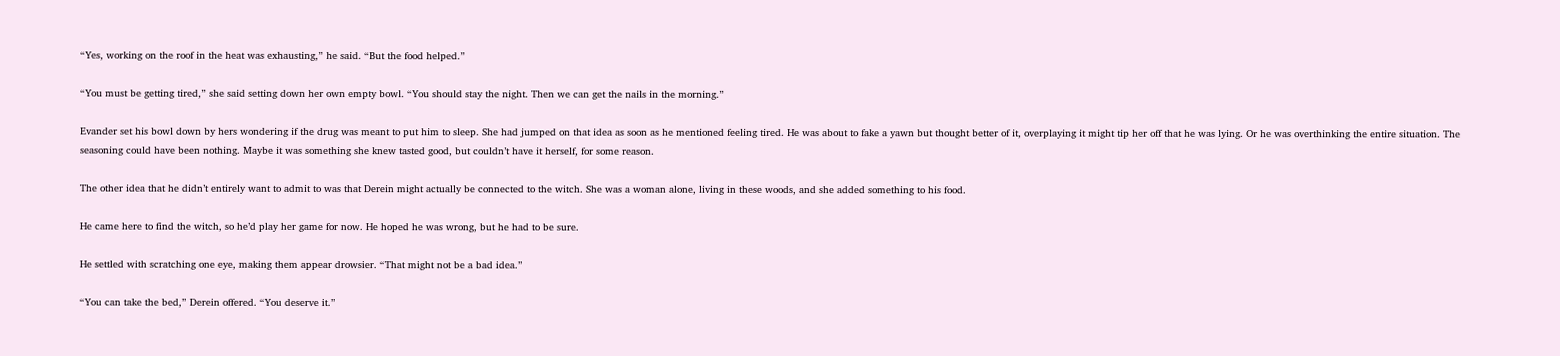“Yes, working on the roof in the heat was exhausting,” he said. “But the food helped.”

“You must be getting tired,” she said setting down her own empty bowl. “You should stay the night. Then we can get the nails in the morning.”

Evander set his bowl down by hers wondering if the drug was meant to put him to sleep. She had jumped on that idea as soon as he mentioned feeling tired. He was about to fake a yawn but thought better of it, overplaying it might tip her off that he was lying. Or he was overthinking the entire situation. The seasoning could have been nothing. Maybe it was something she knew tasted good, but couldn’t have it herself, for some reason.

The other idea that he didn’t entirely want to admit to was that Derein might actually be connected to the witch. She was a woman alone, living in these woods, and she added something to his food.

He came here to find the witch, so he’d play her game for now. He hoped he was wrong, but he had to be sure.

He settled with scratching one eye, making them appear drowsier. “That might not be a bad idea.”

“You can take the bed,” Derein offered. “You deserve it.”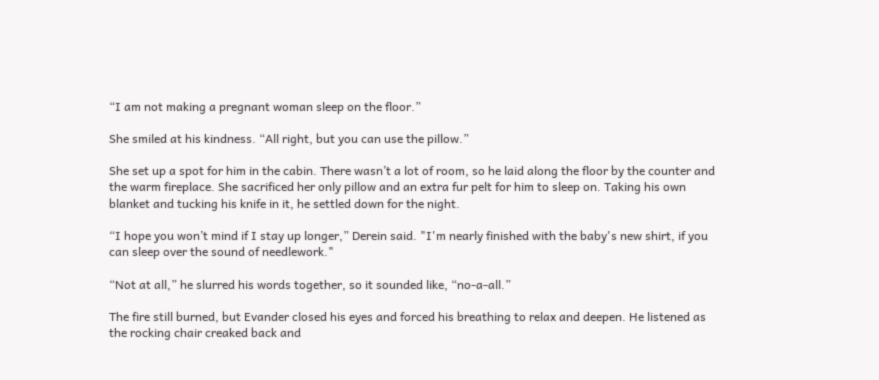“I am not making a pregnant woman sleep on the floor.”

She smiled at his kindness. “All right, but you can use the pillow.”

She set up a spot for him in the cabin. There wasn’t a lot of room, so he laid along the floor by the counter and the warm fireplace. She sacrificed her only pillow and an extra fur pelt for him to sleep on. Taking his own blanket and tucking his knife in it, he settled down for the night.

“I hope you won’t mind if I stay up longer,” Derein said. "I'm nearly finished with the baby's new shirt, if you can sleep over the sound of needlework."

“Not at all,” he slurred his words together, so it sounded like, “no-a-all.”

The fire still burned, but Evander closed his eyes and forced his breathing to relax and deepen. He listened as the rocking chair creaked back and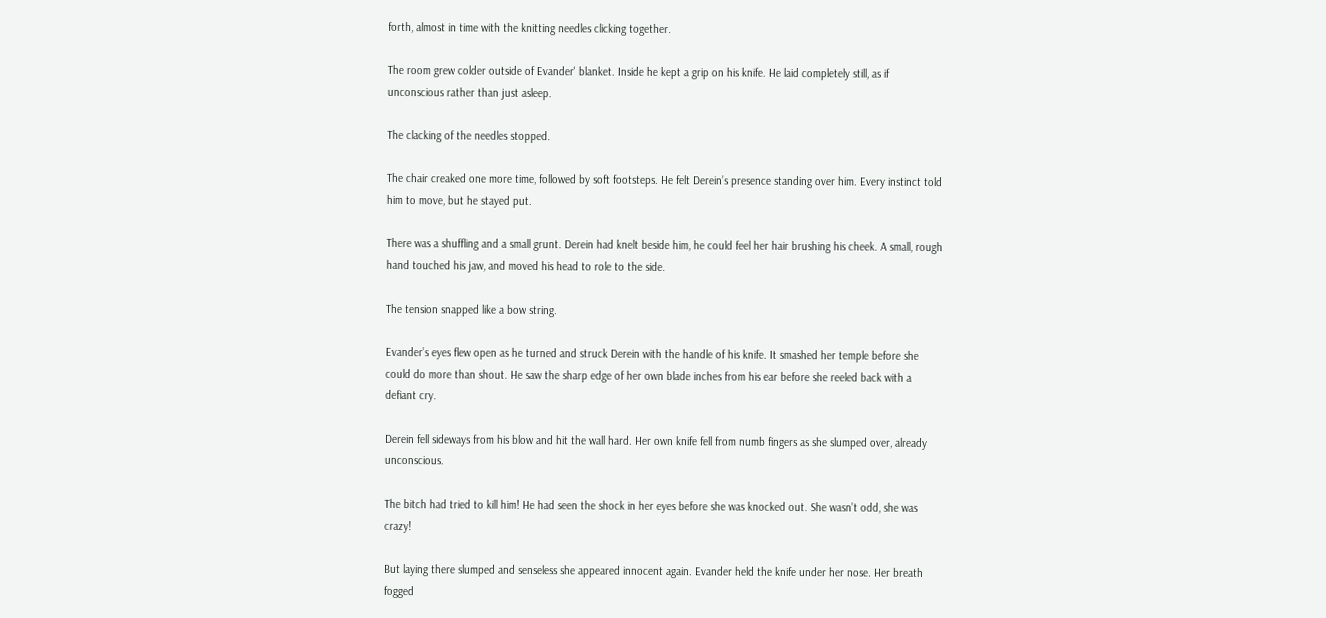forth, almost in time with the knitting needles clicking together.

The room grew colder outside of Evander' blanket. Inside he kept a grip on his knife. He laid completely still, as if unconscious rather than just asleep.

The clacking of the needles stopped.

The chair creaked one more time, followed by soft footsteps. He felt Derein’s presence standing over him. Every instinct told him to move, but he stayed put.

There was a shuffling and a small grunt. Derein had knelt beside him, he could feel her hair brushing his cheek. A small, rough hand touched his jaw, and moved his head to role to the side.

The tension snapped like a bow string.

Evander’s eyes flew open as he turned and struck Derein with the handle of his knife. It smashed her temple before she could do more than shout. He saw the sharp edge of her own blade inches from his ear before she reeled back with a defiant cry.

Derein fell sideways from his blow and hit the wall hard. Her own knife fell from numb fingers as she slumped over, already unconscious.

The bitch had tried to kill him! He had seen the shock in her eyes before she was knocked out. She wasn’t odd, she was crazy!

But laying there slumped and senseless she appeared innocent again. Evander held the knife under her nose. Her breath fogged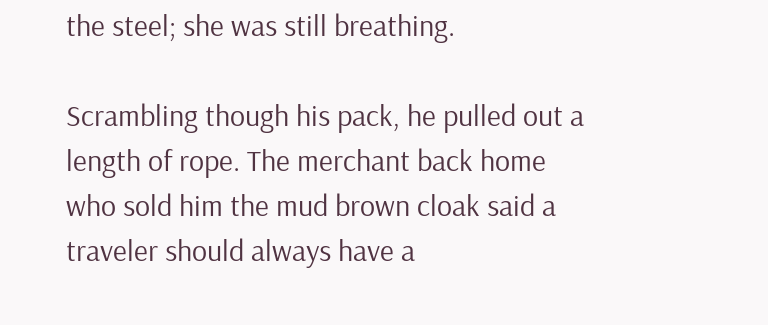the steel; she was still breathing.

Scrambling though his pack, he pulled out a length of rope. The merchant back home who sold him the mud brown cloak said a traveler should always have a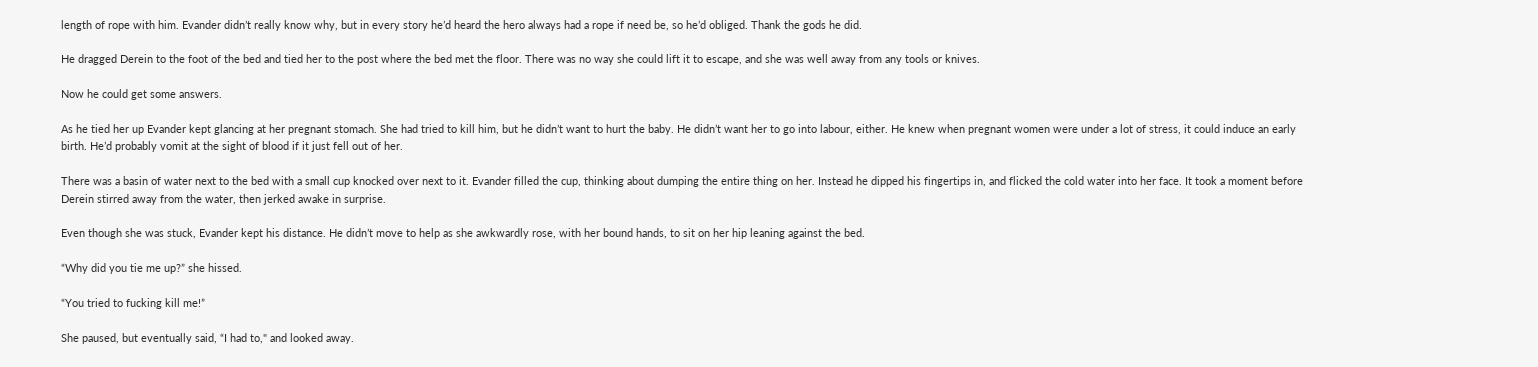length of rope with him. Evander didn’t really know why, but in every story he’d heard the hero always had a rope if need be, so he’d obliged. Thank the gods he did.

He dragged Derein to the foot of the bed and tied her to the post where the bed met the floor. There was no way she could lift it to escape, and she was well away from any tools or knives.

Now he could get some answers.

As he tied her up Evander kept glancing at her pregnant stomach. She had tried to kill him, but he didn’t want to hurt the baby. He didn’t want her to go into labour, either. He knew when pregnant women were under a lot of stress, it could induce an early birth. He’d probably vomit at the sight of blood if it just fell out of her.

There was a basin of water next to the bed with a small cup knocked over next to it. Evander filled the cup, thinking about dumping the entire thing on her. Instead he dipped his fingertips in, and flicked the cold water into her face. It took a moment before Derein stirred away from the water, then jerked awake in surprise.

Even though she was stuck, Evander kept his distance. He didn’t move to help as she awkwardly rose, with her bound hands, to sit on her hip leaning against the bed.

“Why did you tie me up?” she hissed.

“You tried to fucking kill me!”

She paused, but eventually said, “I had to," and looked away.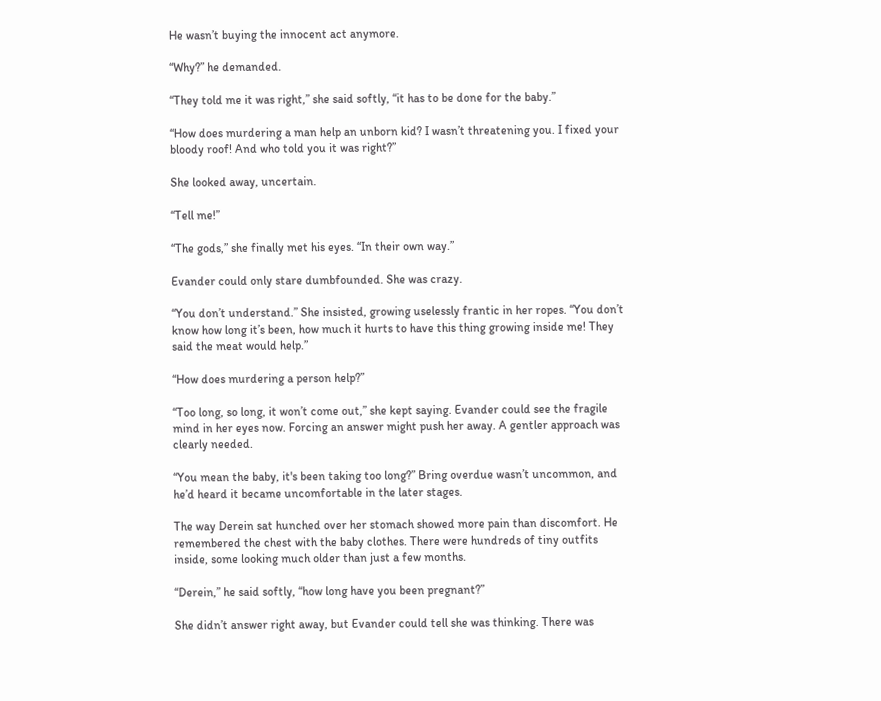He wasn’t buying the innocent act anymore.

“Why?” he demanded.

“They told me it was right,” she said softly, “it has to be done for the baby.”

“How does murdering a man help an unborn kid? I wasn’t threatening you. I fixed your bloody roof! And who told you it was right?”

She looked away, uncertain.

“Tell me!”

“The gods,” she finally met his eyes. “In their own way.”

Evander could only stare dumbfounded. She was crazy.

“You don’t understand.” She insisted, growing uselessly frantic in her ropes. “You don’t know how long it’s been, how much it hurts to have this thing growing inside me! They said the meat would help.”

“How does murdering a person help?”

“Too long, so long, it won’t come out,” she kept saying. Evander could see the fragile mind in her eyes now. Forcing an answer might push her away. A gentler approach was clearly needed.

“You mean the baby, it's been taking too long?” Bring overdue wasn’t uncommon, and he’d heard it became uncomfortable in the later stages.

The way Derein sat hunched over her stomach showed more pain than discomfort. He remembered the chest with the baby clothes. There were hundreds of tiny outfits inside, some looking much older than just a few months.

“Derein,” he said softly, “how long have you been pregnant?”

She didn’t answer right away, but Evander could tell she was thinking. There was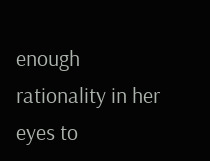enough rationality in her eyes to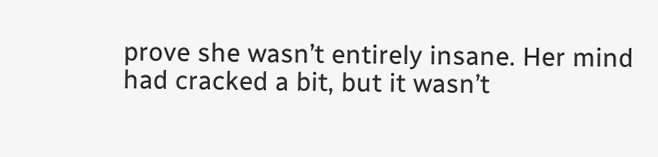prove she wasn’t entirely insane. Her mind had cracked a bit, but it wasn’t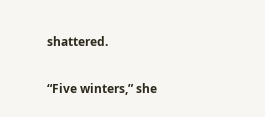shattered.

“Five winters,” she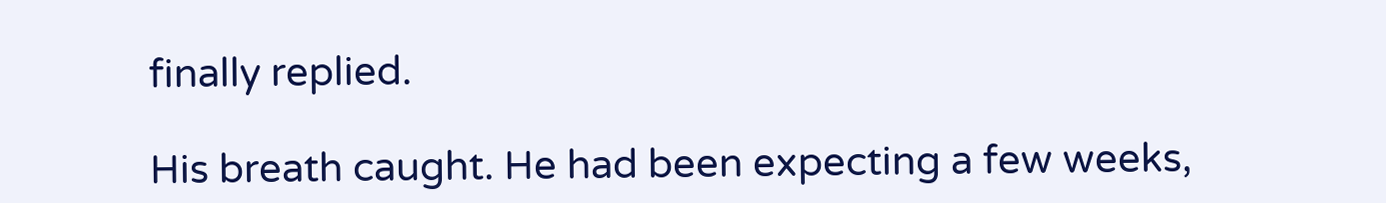finally replied.

His breath caught. He had been expecting a few weeks,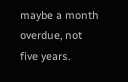maybe a month overdue, not five years.